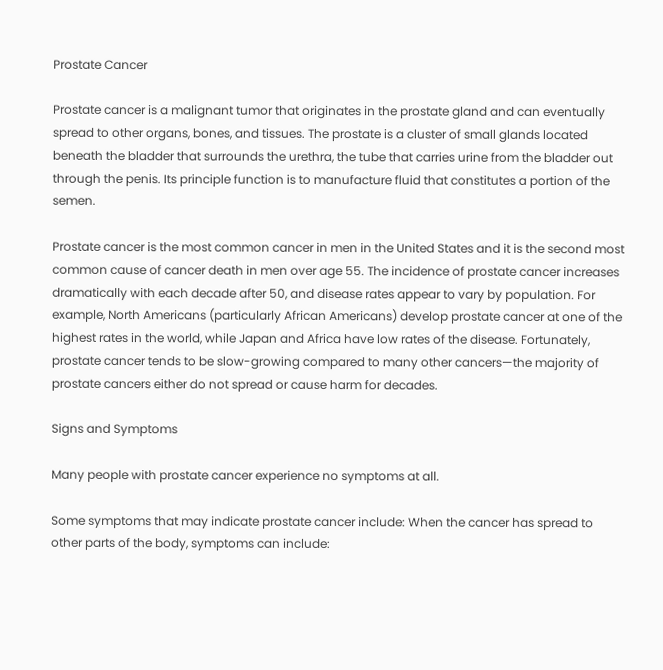Prostate Cancer

Prostate cancer is a malignant tumor that originates in the prostate gland and can eventually spread to other organs, bones, and tissues. The prostate is a cluster of small glands located beneath the bladder that surrounds the urethra, the tube that carries urine from the bladder out through the penis. Its principle function is to manufacture fluid that constitutes a portion of the semen.

Prostate cancer is the most common cancer in men in the United States and it is the second most common cause of cancer death in men over age 55. The incidence of prostate cancer increases dramatically with each decade after 50, and disease rates appear to vary by population. For example, North Americans (particularly African Americans) develop prostate cancer at one of the highest rates in the world, while Japan and Africa have low rates of the disease. Fortunately, prostate cancer tends to be slow-growing compared to many other cancers—the majority of prostate cancers either do not spread or cause harm for decades.

Signs and Symptoms

Many people with prostate cancer experience no symptoms at all.

Some symptoms that may indicate prostate cancer include: When the cancer has spread to other parts of the body, symptoms can include: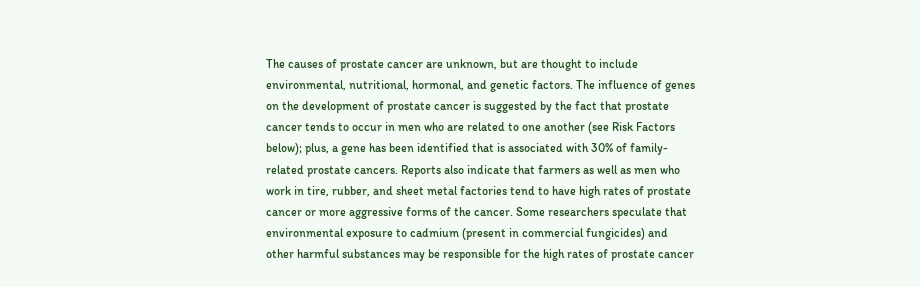The causes of prostate cancer are unknown, but are thought to include environmental, nutritional, hormonal, and genetic factors. The influence of genes on the development of prostate cancer is suggested by the fact that prostate cancer tends to occur in men who are related to one another (see Risk Factors below); plus, a gene has been identified that is associated with 30% of family-related prostate cancers. Reports also indicate that farmers as well as men who work in tire, rubber, and sheet metal factories tend to have high rates of prostate cancer or more aggressive forms of the cancer. Some researchers speculate that environmental exposure to cadmium (present in commercial fungicides) and other harmful substances may be responsible for the high rates of prostate cancer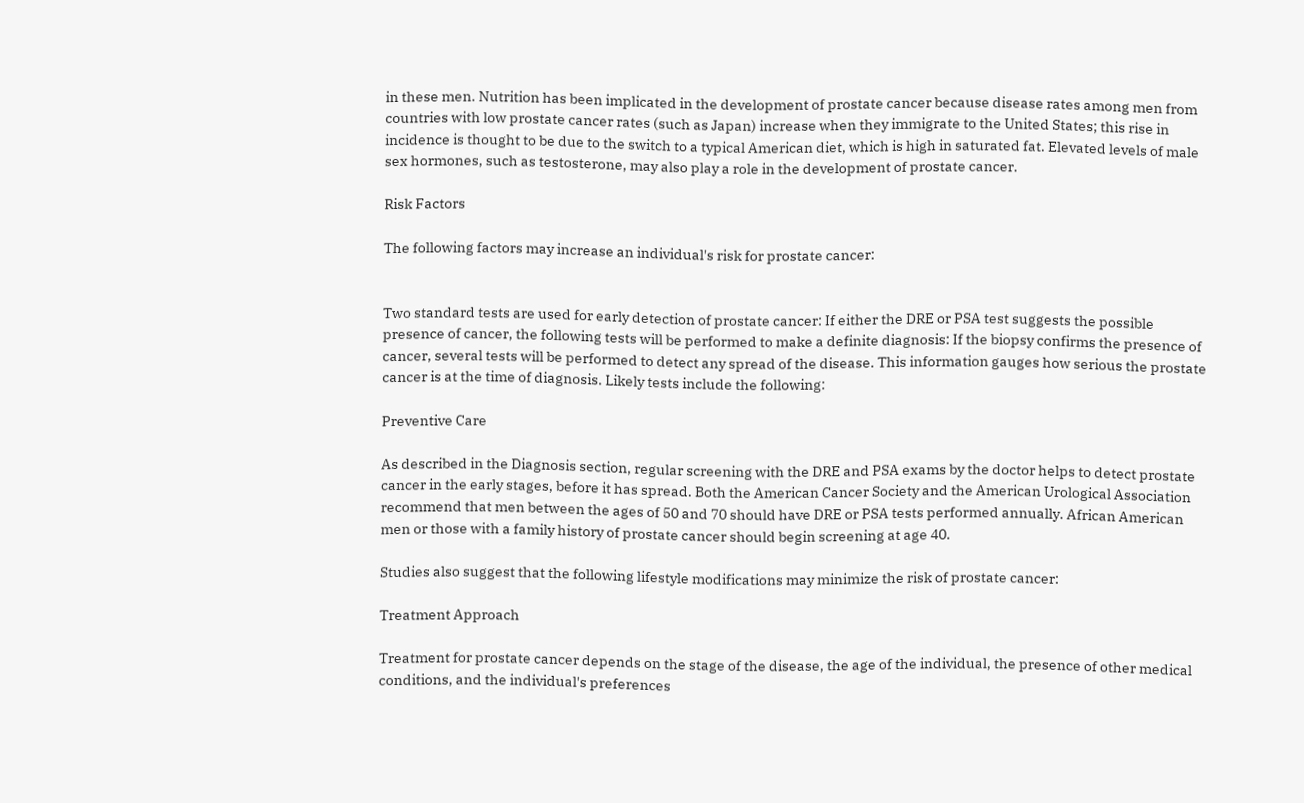in these men. Nutrition has been implicated in the development of prostate cancer because disease rates among men from countries with low prostate cancer rates (such as Japan) increase when they immigrate to the United States; this rise in incidence is thought to be due to the switch to a typical American diet, which is high in saturated fat. Elevated levels of male sex hormones, such as testosterone, may also play a role in the development of prostate cancer.

Risk Factors

The following factors may increase an individual's risk for prostate cancer:


Two standard tests are used for early detection of prostate cancer: If either the DRE or PSA test suggests the possible presence of cancer, the following tests will be performed to make a definite diagnosis: If the biopsy confirms the presence of cancer, several tests will be performed to detect any spread of the disease. This information gauges how serious the prostate cancer is at the time of diagnosis. Likely tests include the following:

Preventive Care

As described in the Diagnosis section, regular screening with the DRE and PSA exams by the doctor helps to detect prostate cancer in the early stages, before it has spread. Both the American Cancer Society and the American Urological Association recommend that men between the ages of 50 and 70 should have DRE or PSA tests performed annually. African American men or those with a family history of prostate cancer should begin screening at age 40.

Studies also suggest that the following lifestyle modifications may minimize the risk of prostate cancer:

Treatment Approach

Treatment for prostate cancer depends on the stage of the disease, the age of the individual, the presence of other medical conditions, and the individual's preferences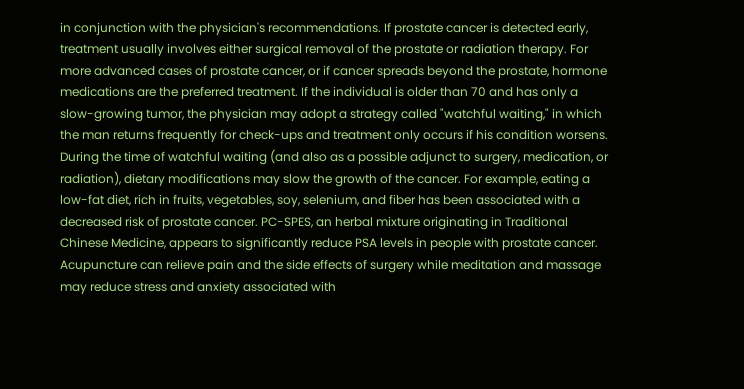in conjunction with the physician's recommendations. If prostate cancer is detected early, treatment usually involves either surgical removal of the prostate or radiation therapy. For more advanced cases of prostate cancer, or if cancer spreads beyond the prostate, hormone medications are the preferred treatment. If the individual is older than 70 and has only a slow-growing tumor, the physician may adopt a strategy called "watchful waiting," in which the man returns frequently for check-ups and treatment only occurs if his condition worsens. During the time of watchful waiting (and also as a possible adjunct to surgery, medication, or radiation), dietary modifications may slow the growth of the cancer. For example, eating a low-fat diet, rich in fruits, vegetables, soy, selenium, and fiber has been associated with a decreased risk of prostate cancer. PC-SPES, an herbal mixture originating in Traditional Chinese Medicine, appears to significantly reduce PSA levels in people with prostate cancer. Acupuncture can relieve pain and the side effects of surgery while meditation and massage may reduce stress and anxiety associated with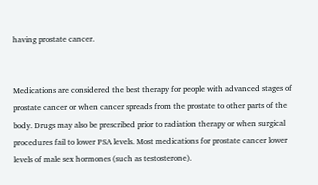having prostate cancer.


Medications are considered the best therapy for people with advanced stages of prostate cancer or when cancer spreads from the prostate to other parts of the body. Drugs may also be prescribed prior to radiation therapy or when surgical procedures fail to lower PSA levels. Most medications for prostate cancer lower levels of male sex hormones (such as testosterone).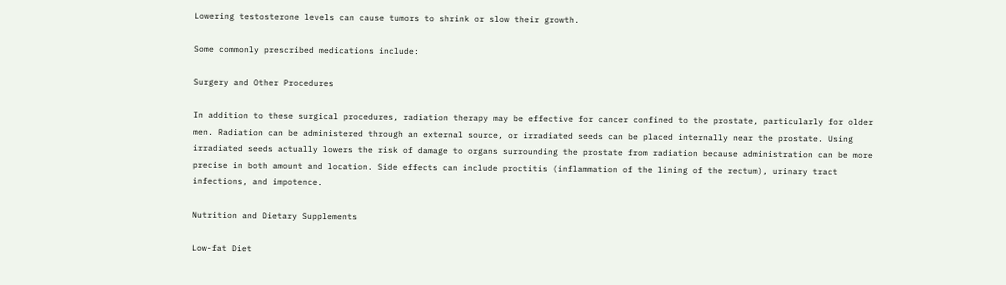Lowering testosterone levels can cause tumors to shrink or slow their growth.

Some commonly prescribed medications include:

Surgery and Other Procedures

In addition to these surgical procedures, radiation therapy may be effective for cancer confined to the prostate, particularly for older men. Radiation can be administered through an external source, or irradiated seeds can be placed internally near the prostate. Using irradiated seeds actually lowers the risk of damage to organs surrounding the prostate from radiation because administration can be more precise in both amount and location. Side effects can include proctitis (inflammation of the lining of the rectum), urinary tract infections, and impotence.

Nutrition and Dietary Supplements

Low-fat Diet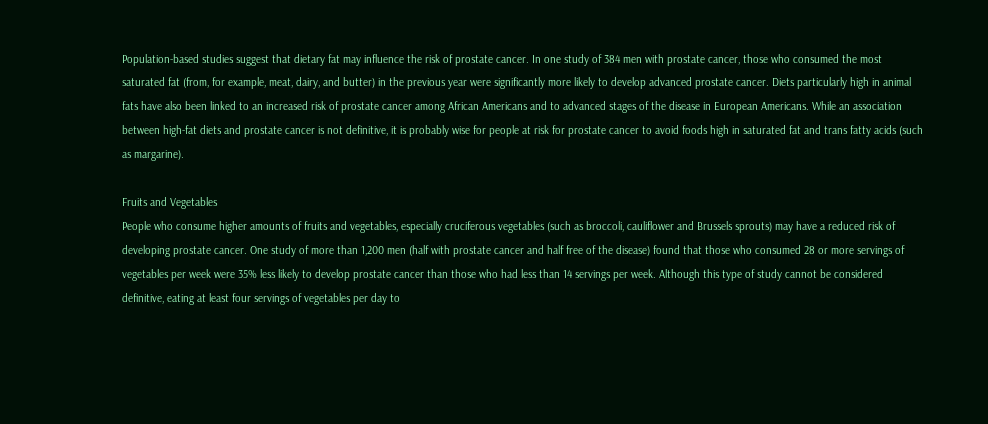Population-based studies suggest that dietary fat may influence the risk of prostate cancer. In one study of 384 men with prostate cancer, those who consumed the most saturated fat (from, for example, meat, dairy, and butter) in the previous year were significantly more likely to develop advanced prostate cancer. Diets particularly high in animal fats have also been linked to an increased risk of prostate cancer among African Americans and to advanced stages of the disease in European Americans. While an association between high-fat diets and prostate cancer is not definitive, it is probably wise for people at risk for prostate cancer to avoid foods high in saturated fat and trans fatty acids (such as margarine).

Fruits and Vegetables
People who consume higher amounts of fruits and vegetables, especially cruciferous vegetables (such as broccoli, cauliflower and Brussels sprouts) may have a reduced risk of developing prostate cancer. One study of more than 1,200 men (half with prostate cancer and half free of the disease) found that those who consumed 28 or more servings of vegetables per week were 35% less likely to develop prostate cancer than those who had less than 14 servings per week. Although this type of study cannot be considered definitive, eating at least four servings of vegetables per day to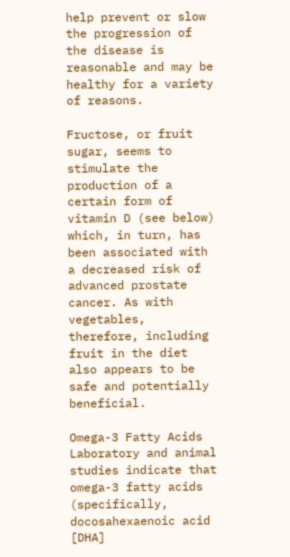help prevent or slow the progression of the disease is reasonable and may be healthy for a variety of reasons.

Fructose, or fruit sugar, seems to stimulate the production of a certain form of vitamin D (see below) which, in turn, has been associated with a decreased risk of advanced prostate cancer. As with vegetables, therefore, including fruit in the diet also appears to be safe and potentially beneficial.

Omega-3 Fatty Acids
Laboratory and animal studies indicate that omega-3 fatty acids (specifically, docosahexaenoic acid [DHA]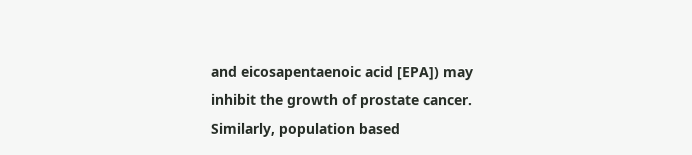and eicosapentaenoic acid [EPA]) may inhibit the growth of prostate cancer. Similarly, population based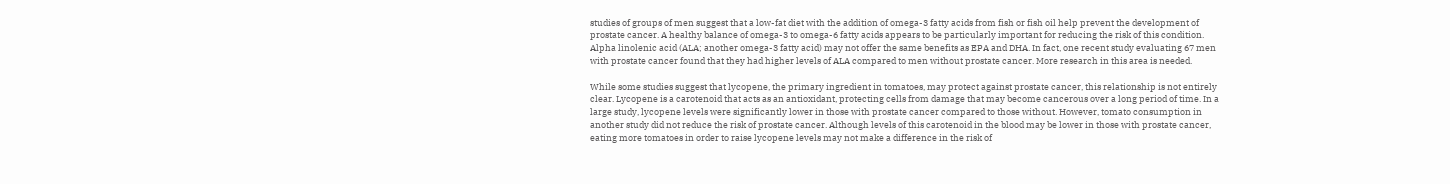studies of groups of men suggest that a low-fat diet with the addition of omega-3 fatty acids from fish or fish oil help prevent the development of prostate cancer. A healthy balance of omega-3 to omega-6 fatty acids appears to be particularly important for reducing the risk of this condition. Alpha linolenic acid (ALA; another omega-3 fatty acid) may not offer the same benefits as EPA and DHA. In fact, one recent study evaluating 67 men with prostate cancer found that they had higher levels of ALA compared to men without prostate cancer. More research in this area is needed.

While some studies suggest that lycopene, the primary ingredient in tomatoes, may protect against prostate cancer, this relationship is not entirely clear. Lycopene is a carotenoid that acts as an antioxidant, protecting cells from damage that may become cancerous over a long period of time. In a large study, lycopene levels were significantly lower in those with prostate cancer compared to those without. However, tomato consumption in another study did not reduce the risk of prostate cancer. Although levels of this carotenoid in the blood may be lower in those with prostate cancer, eating more tomatoes in order to raise lycopene levels may not make a difference in the risk of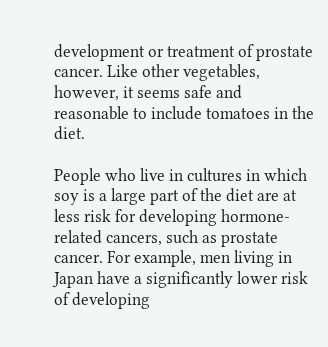development or treatment of prostate cancer. Like other vegetables, however, it seems safe and reasonable to include tomatoes in the diet.

People who live in cultures in which soy is a large part of the diet are at less risk for developing hormone-related cancers, such as prostate cancer. For example, men living in Japan have a significantly lower risk of developing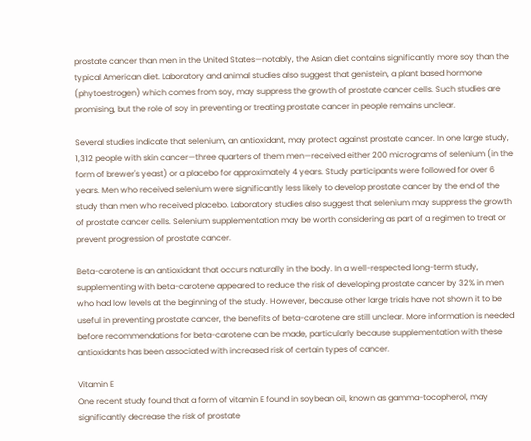prostate cancer than men in the United States—notably, the Asian diet contains significantly more soy than the typical American diet. Laboratory and animal studies also suggest that genistein, a plant based hormone (phytoestrogen) which comes from soy, may suppress the growth of prostate cancer cells. Such studies are promising, but the role of soy in preventing or treating prostate cancer in people remains unclear.

Several studies indicate that selenium, an antioxidant, may protect against prostate cancer. In one large study, 1,312 people with skin cancer—three quarters of them men—received either 200 micrograms of selenium (in the form of brewer's yeast) or a placebo for approximately 4 years. Study participants were followed for over 6 years. Men who received selenium were significantly less likely to develop prostate cancer by the end of the study than men who received placebo. Laboratory studies also suggest that selenium may suppress the growth of prostate cancer cells. Selenium supplementation may be worth considering as part of a regimen to treat or prevent progression of prostate cancer.

Beta-carotene is an antioxidant that occurs naturally in the body. In a well-respected long-term study, supplementing with beta-carotene appeared to reduce the risk of developing prostate cancer by 32% in men who had low levels at the beginning of the study. However, because other large trials have not shown it to be useful in preventing prostate cancer, the benefits of beta-carotene are still unclear. More information is needed before recommendations for beta-carotene can be made, particularly because supplementation with these antioxidants has been associated with increased risk of certain types of cancer.

Vitamin E
One recent study found that a form of vitamin E found in soybean oil, known as gamma-tocopherol, may significantly decrease the risk of prostate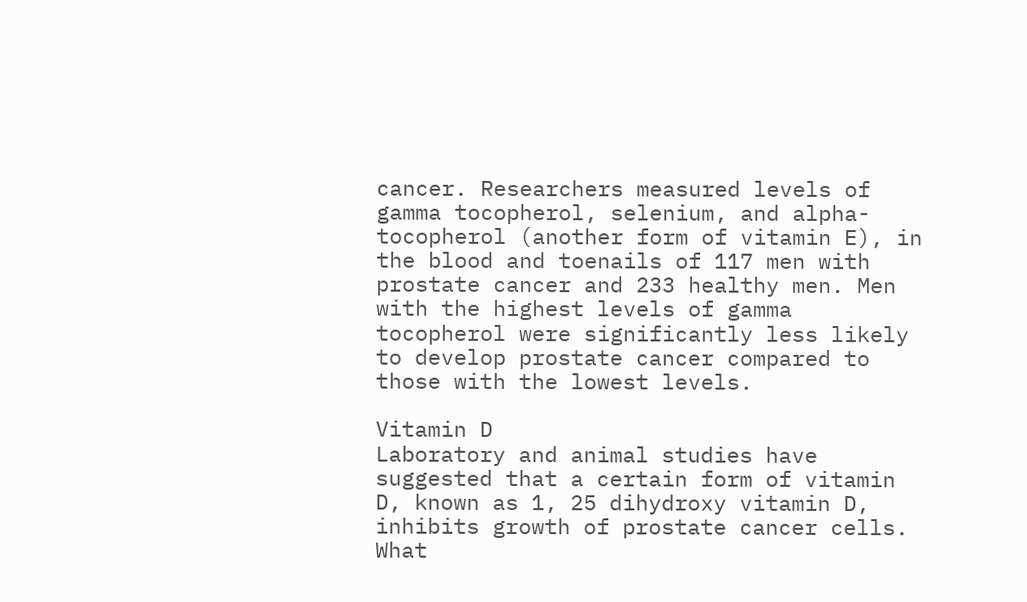cancer. Researchers measured levels of gamma tocopherol, selenium, and alpha-tocopherol (another form of vitamin E), in the blood and toenails of 117 men with prostate cancer and 233 healthy men. Men with the highest levels of gamma tocopherol were significantly less likely to develop prostate cancer compared to those with the lowest levels.

Vitamin D
Laboratory and animal studies have suggested that a certain form of vitamin D, known as 1, 25 dihydroxy vitamin D, inhibits growth of prostate cancer cells. What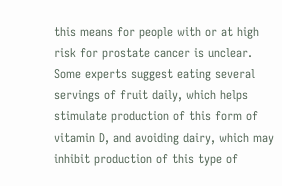this means for people with or at high risk for prostate cancer is unclear. Some experts suggest eating several servings of fruit daily, which helps stimulate production of this form of vitamin D, and avoiding dairy, which may inhibit production of this type of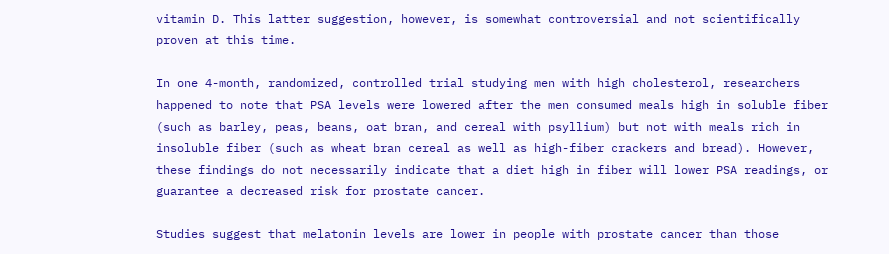vitamin D. This latter suggestion, however, is somewhat controversial and not scientifically proven at this time.

In one 4-month, randomized, controlled trial studying men with high cholesterol, researchers happened to note that PSA levels were lowered after the men consumed meals high in soluble fiber (such as barley, peas, beans, oat bran, and cereal with psyllium) but not with meals rich in insoluble fiber (such as wheat bran cereal as well as high-fiber crackers and bread). However, these findings do not necessarily indicate that a diet high in fiber will lower PSA readings, or guarantee a decreased risk for prostate cancer.

Studies suggest that melatonin levels are lower in people with prostate cancer than those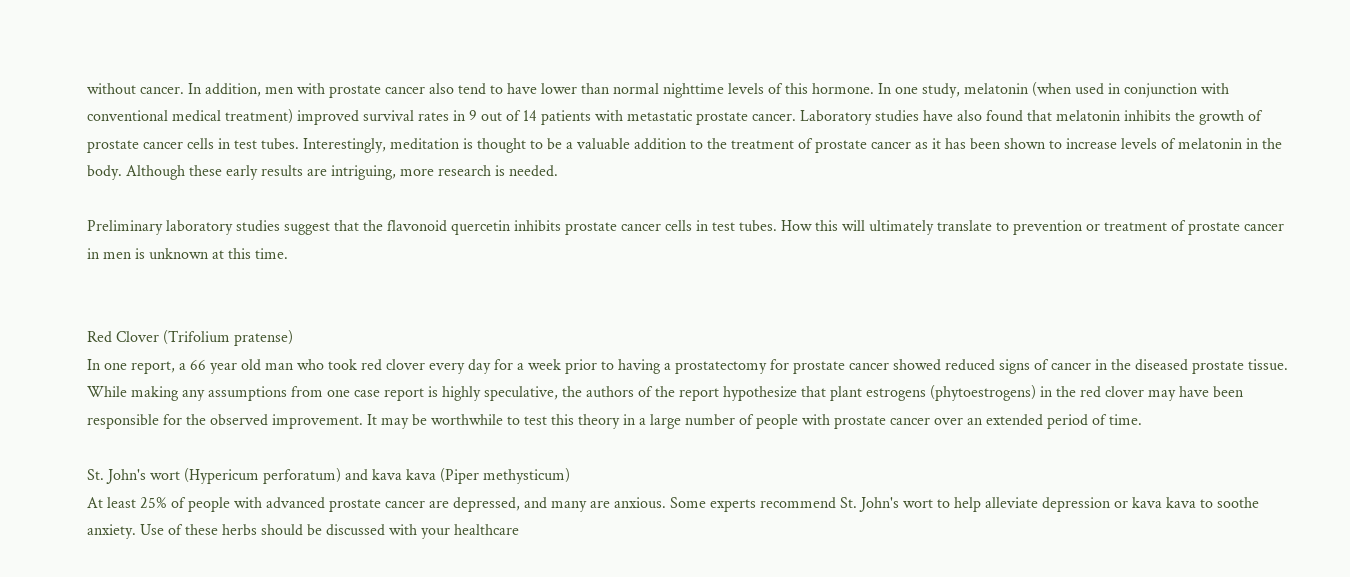without cancer. In addition, men with prostate cancer also tend to have lower than normal nighttime levels of this hormone. In one study, melatonin (when used in conjunction with conventional medical treatment) improved survival rates in 9 out of 14 patients with metastatic prostate cancer. Laboratory studies have also found that melatonin inhibits the growth of prostate cancer cells in test tubes. Interestingly, meditation is thought to be a valuable addition to the treatment of prostate cancer as it has been shown to increase levels of melatonin in the body. Although these early results are intriguing, more research is needed.

Preliminary laboratory studies suggest that the flavonoid quercetin inhibits prostate cancer cells in test tubes. How this will ultimately translate to prevention or treatment of prostate cancer in men is unknown at this time.


Red Clover (Trifolium pratense)
In one report, a 66 year old man who took red clover every day for a week prior to having a prostatectomy for prostate cancer showed reduced signs of cancer in the diseased prostate tissue. While making any assumptions from one case report is highly speculative, the authors of the report hypothesize that plant estrogens (phytoestrogens) in the red clover may have been responsible for the observed improvement. It may be worthwhile to test this theory in a large number of people with prostate cancer over an extended period of time.

St. John's wort (Hypericum perforatum) and kava kava (Piper methysticum)
At least 25% of people with advanced prostate cancer are depressed, and many are anxious. Some experts recommend St. John's wort to help alleviate depression or kava kava to soothe anxiety. Use of these herbs should be discussed with your healthcare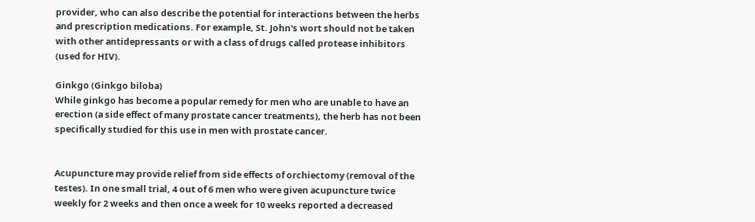provider, who can also describe the potential for interactions between the herbs and prescription medications. For example, St. John's wort should not be taken with other antidepressants or with a class of drugs called protease inhibitors (used for HIV).

Ginkgo (Ginkgo biloba)
While ginkgo has become a popular remedy for men who are unable to have an erection (a side effect of many prostate cancer treatments), the herb has not been specifically studied for this use in men with prostate cancer.


Acupuncture may provide relief from side effects of orchiectomy (removal of the testes). In one small trial, 4 out of 6 men who were given acupuncture twice weekly for 2 weeks and then once a week for 10 weeks reported a decreased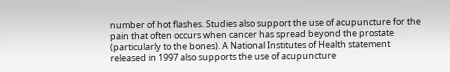number of hot flashes. Studies also support the use of acupuncture for the pain that often occurs when cancer has spread beyond the prostate (particularly to the bones). A National Institutes of Health statement released in 1997 also supports the use of acupuncture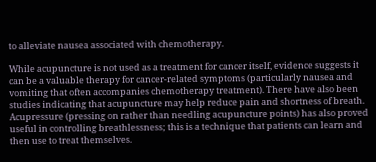to alleviate nausea associated with chemotherapy.

While acupuncture is not used as a treatment for cancer itself, evidence suggests it can be a valuable therapy for cancer-related symptoms (particularly nausea and vomiting that often accompanies chemotherapy treatment). There have also been studies indicating that acupuncture may help reduce pain and shortness of breath. Acupressure (pressing on rather than needling acupuncture points) has also proved useful in controlling breathlessness; this is a technique that patients can learn and then use to treat themselves.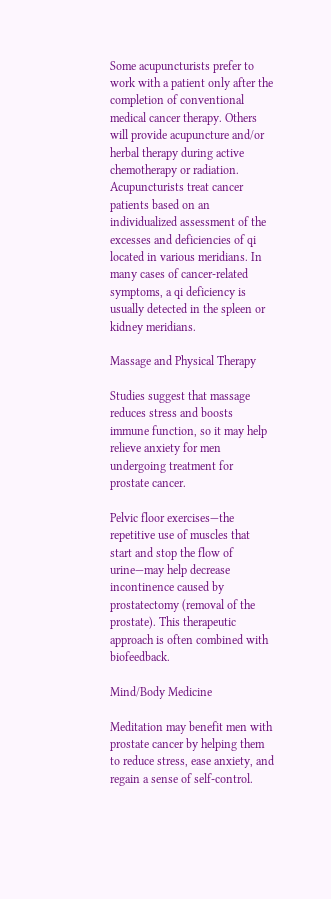Some acupuncturists prefer to work with a patient only after the completion of conventional medical cancer therapy. Others will provide acupuncture and/or herbal therapy during active chemotherapy or radiation. Acupuncturists treat cancer patients based on an individualized assessment of the excesses and deficiencies of qi located in various meridians. In many cases of cancer-related symptoms, a qi deficiency is usually detected in the spleen or kidney meridians.

Massage and Physical Therapy

Studies suggest that massage reduces stress and boosts immune function, so it may help relieve anxiety for men undergoing treatment for prostate cancer.

Pelvic floor exercises—the repetitive use of muscles that start and stop the flow of urine—may help decrease incontinence caused by prostatectomy (removal of the prostate). This therapeutic approach is often combined with biofeedback.

Mind/Body Medicine

Meditation may benefit men with prostate cancer by helping them to reduce stress, ease anxiety, and regain a sense of self-control.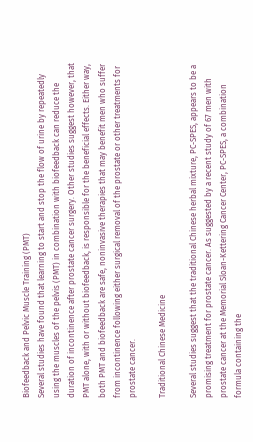Biofeedback and Pelvic Muscle Training (PMT)
Several studies have found that learning to start and stop the flow of urine by repeatedly using the muscles of the pelvis (PMT) in combination with biofeedback can reduce the duration of incontinence after prostate cancer surgery. Other studies suggest however, that PMT alone, with or without biofeedback, is responsible for the beneficial effects. Either way, both PMT and biofeedback are safe, noninvasive therapies that may benefit men who suffer from incontinence following either surgical removal of the prostate or other treatments for prostate cancer.

Traditional Chinese Medicine

Several studies suggest that the traditional Chinese herbal mixture, PC-SPES, appears to be a promising treatment for prostate cancer. As suggested by a recent study of 67 men with prostate cancer at the Memorial Sloan-Kettering Cancer Center, PC-SPES, a combination formula containing the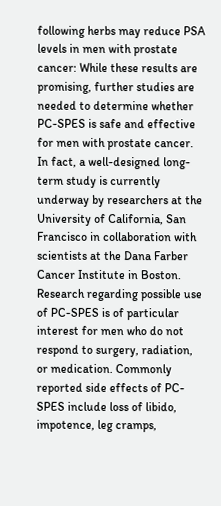following herbs may reduce PSA levels in men with prostate cancer: While these results are promising, further studies are needed to determine whether PC-SPES is safe and effective for men with prostate cancer. In fact, a well-designed long-term study is currently underway by researchers at the University of California, San Francisco in collaboration with scientists at the Dana Farber Cancer Institute in Boston. Research regarding possible use of PC-SPES is of particular interest for men who do not respond to surgery, radiation, or medication. Commonly reported side effects of PC-SPES include loss of libido, impotence, leg cramps,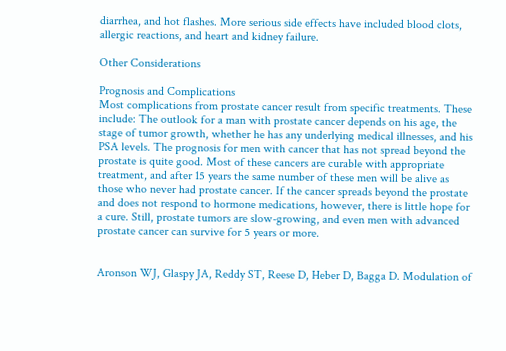diarrhea, and hot flashes. More serious side effects have included blood clots, allergic reactions, and heart and kidney failure.

Other Considerations

Prognosis and Complications
Most complications from prostate cancer result from specific treatments. These include: The outlook for a man with prostate cancer depends on his age, the stage of tumor growth, whether he has any underlying medical illnesses, and his PSA levels. The prognosis for men with cancer that has not spread beyond the prostate is quite good. Most of these cancers are curable with appropriate treatment, and after 15 years the same number of these men will be alive as those who never had prostate cancer. If the cancer spreads beyond the prostate and does not respond to hormone medications, however, there is little hope for a cure. Still, prostate tumors are slow-growing, and even men with advanced prostate cancer can survive for 5 years or more.


Aronson WJ, Glaspy JA, Reddy ST, Reese D, Heber D, Bagga D. Modulation of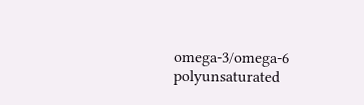omega-3/omega-6 polyunsaturated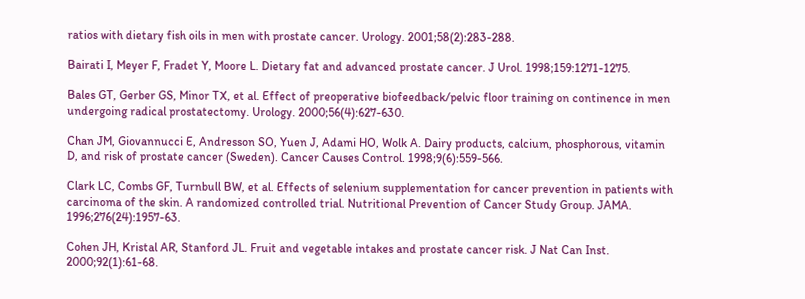ratios with dietary fish oils in men with prostate cancer. Urology. 2001;58(2):283-288.

Bairati I, Meyer F, Fradet Y, Moore L. Dietary fat and advanced prostate cancer. J Urol. 1998;159:1271-1275.

Bales GT, Gerber GS, Minor TX, et al. Effect of preoperative biofeedback/pelvic floor training on continence in men undergoing radical prostatectomy. Urology. 2000;56(4):627-630.

Chan JM, Giovannucci E, Andresson SO, Yuen J, Adami HO, Wolk A. Dairy products, calcium, phosphorous, vitamin D, and risk of prostate cancer (Sweden). Cancer Causes Control. 1998;9(6):559-566.

Clark LC, Combs GF, Turnbull BW, et al. Effects of selenium supplementation for cancer prevention in patients with carcinoma of the skin. A randomized controlled trial. Nutritional Prevention of Cancer Study Group. JAMA. 1996;276(24):1957-63.

Cohen JH, Kristal AR, Stanford JL. Fruit and vegetable intakes and prostate cancer risk. J Nat Can Inst. 2000;92(1):61-68.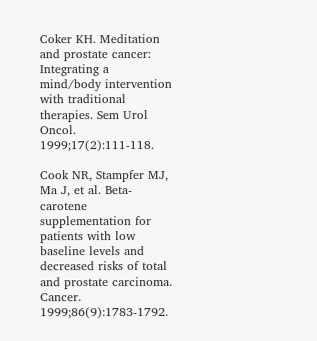Coker KH. Meditation and prostate cancer: Integrating a mind/body intervention with traditional therapies. Sem Urol Oncol. 1999;17(2):111-118.

Cook NR, Stampfer MJ, Ma J, et al. Beta-carotene supplementation for patients with low baseline levels and decreased risks of total and prostate carcinoma. Cancer. 1999;86(9):1783-1792.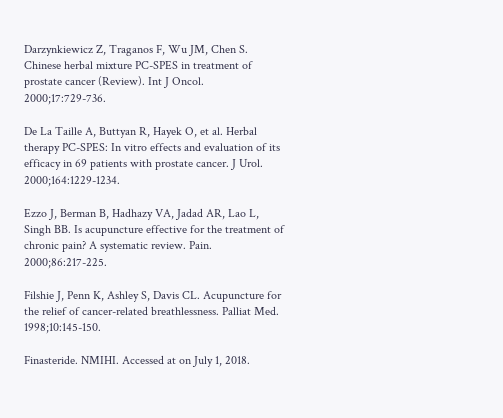Darzynkiewicz Z, Traganos F, Wu JM, Chen S. Chinese herbal mixture PC-SPES in treatment of prostate cancer (Review). Int J Oncol. 2000;17:729-736.

De La Taille A, Buttyan R, Hayek O, et al. Herbal therapy PC-SPES: In vitro effects and evaluation of its efficacy in 69 patients with prostate cancer. J Urol. 2000;164:1229-1234.

Ezzo J, Berman B, Hadhazy VA, Jadad AR, Lao L, Singh BB. Is acupuncture effective for the treatment of chronic pain? A systematic review. Pain. 2000;86:217-225.

Filshie J, Penn K, Ashley S, Davis CL. Acupuncture for the relief of cancer-related breathlessness. Palliat Med. 1998;10:145-150.

Finasteride. NMIHI. Accessed at on July 1, 2018.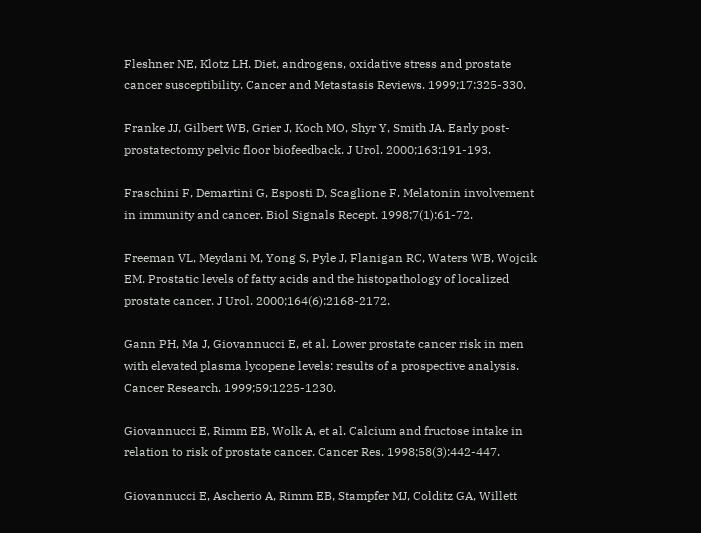Fleshner NE, Klotz LH. Diet, androgens, oxidative stress and prostate cancer susceptibility. Cancer and Metastasis Reviews. 1999;17:325-330.

Franke JJ, Gilbert WB, Grier J, Koch MO, Shyr Y, Smith JA. Early post-prostatectomy pelvic floor biofeedback. J Urol. 2000;163:191-193.

Fraschini F, Demartini G, Esposti D, Scaglione F. Melatonin involvement in immunity and cancer. Biol Signals Recept. 1998;7(1):61-72.

Freeman VL, Meydani M, Yong S, Pyle J, Flanigan RC, Waters WB, Wojcik EM. Prostatic levels of fatty acids and the histopathology of localized prostate cancer. J Urol. 2000;164(6):2168-2172.

Gann PH, Ma J, Giovannucci E, et al. Lower prostate cancer risk in men with elevated plasma lycopene levels: results of a prospective analysis. Cancer Research. 1999;59:1225-1230.

Giovannucci E, Rimm EB, Wolk A, et al. Calcium and fructose intake in relation to risk of prostate cancer. Cancer Res. 1998;58(3):442-447.

Giovannucci E, Ascherio A, Rimm EB, Stampfer MJ, Colditz GA, Willett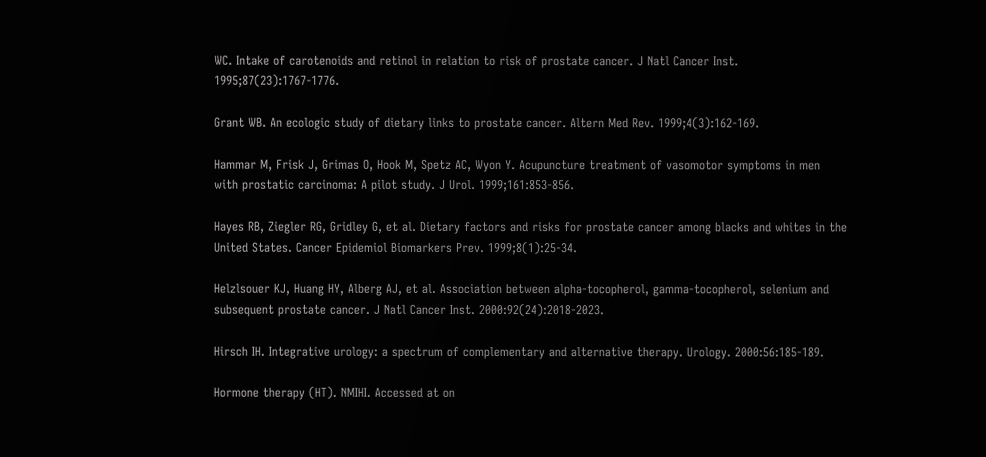WC. Intake of carotenoids and retinol in relation to risk of prostate cancer. J Natl Cancer Inst. 1995;87(23):1767-1776.

Grant WB. An ecologic study of dietary links to prostate cancer. Altern Med Rev. 1999;4(3):162-169.

Hammar M, Frisk J, Grimas O, Hook M, Spetz AC, Wyon Y. Acupuncture treatment of vasomotor symptoms in men with prostatic carcinoma: A pilot study. J Urol. 1999;161:853-856.

Hayes RB, Ziegler RG, Gridley G, et al. Dietary factors and risks for prostate cancer among blacks and whites in the United States. Cancer Epidemiol Biomarkers Prev. 1999;8(1):25-34.

Helzlsouer KJ, Huang HY, Alberg AJ, et al. Association between alpha-tocopherol, gamma-tocopherol, selenium and subsequent prostate cancer. J Natl Cancer Inst. 2000:92(24):2018-2023.

Hirsch IH. Integrative urology: a spectrum of complementary and alternative therapy. Urology. 2000:56:185-189.

Hormone therapy (HT). NMIHI. Accessed at on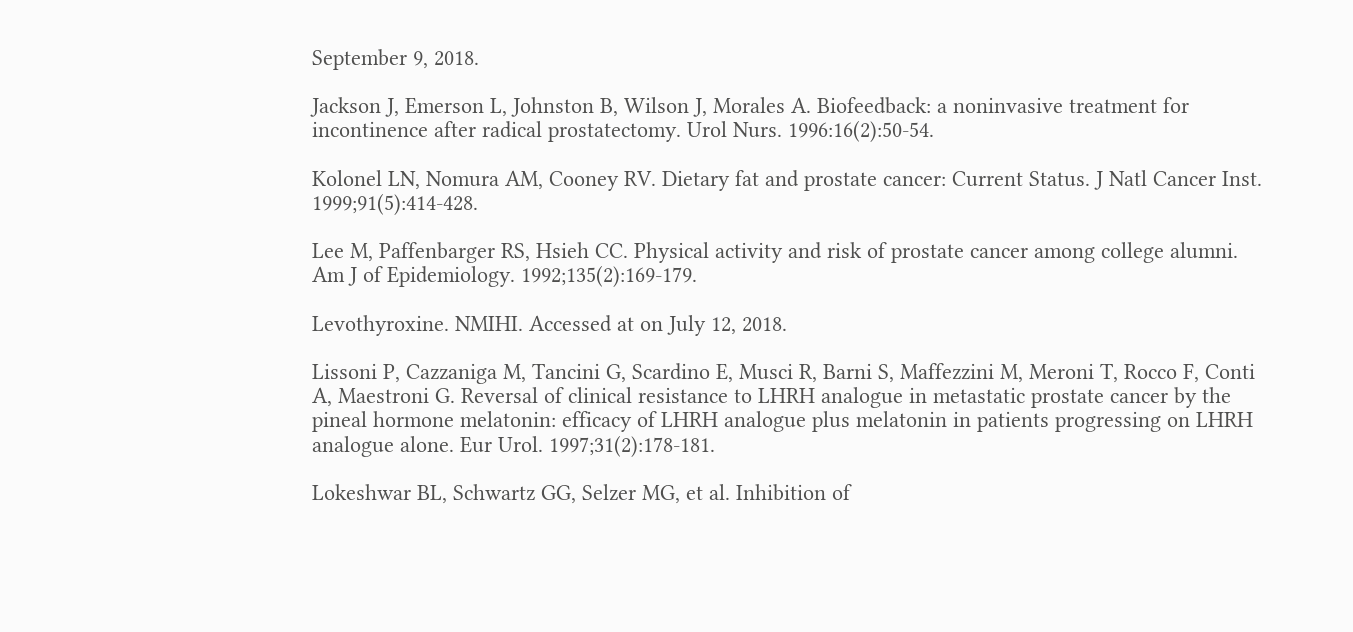September 9, 2018.

Jackson J, Emerson L, Johnston B, Wilson J, Morales A. Biofeedback: a noninvasive treatment for incontinence after radical prostatectomy. Urol Nurs. 1996:16(2):50-54.

Kolonel LN, Nomura AM, Cooney RV. Dietary fat and prostate cancer: Current Status. J Natl Cancer Inst. 1999;91(5):414-428.

Lee M, Paffenbarger RS, Hsieh CC. Physical activity and risk of prostate cancer among college alumni. Am J of Epidemiology. 1992;135(2):169-179.

Levothyroxine. NMIHI. Accessed at on July 12, 2018.

Lissoni P, Cazzaniga M, Tancini G, Scardino E, Musci R, Barni S, Maffezzini M, Meroni T, Rocco F, Conti A, Maestroni G. Reversal of clinical resistance to LHRH analogue in metastatic prostate cancer by the pineal hormone melatonin: efficacy of LHRH analogue plus melatonin in patients progressing on LHRH analogue alone. Eur Urol. 1997;31(2):178-181.

Lokeshwar BL, Schwartz GG, Selzer MG, et al. Inhibition of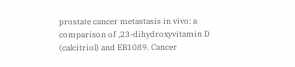prostate cancer metastasis in vivo: a comparison of ,23-dihydroxyvitamin D (calcitriol) and EB1089. Cancer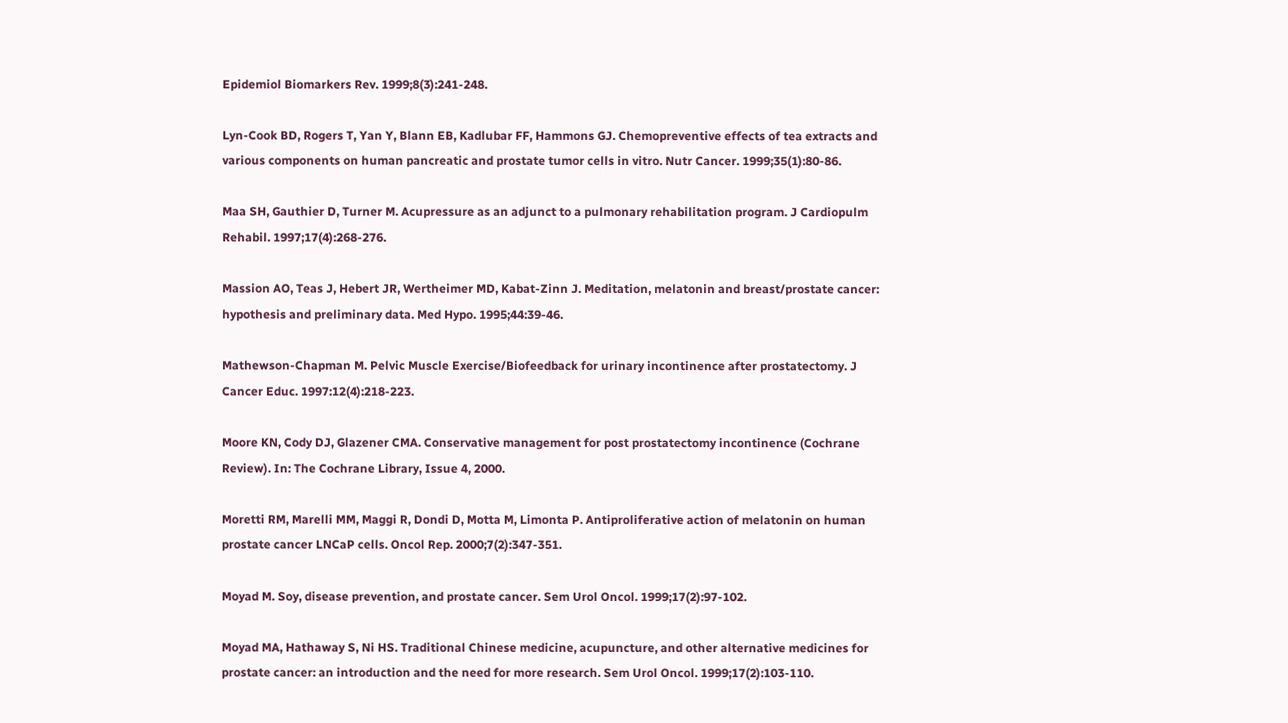Epidemiol Biomarkers Rev. 1999;8(3):241-248.

Lyn-Cook BD, Rogers T, Yan Y, Blann EB, Kadlubar FF, Hammons GJ. Chemopreventive effects of tea extracts and various components on human pancreatic and prostate tumor cells in vitro. Nutr Cancer. 1999;35(1):80-86.

Maa SH, Gauthier D, Turner M. Acupressure as an adjunct to a pulmonary rehabilitation program. J Cardiopulm Rehabil. 1997;17(4):268-276.

Massion AO, Teas J, Hebert JR, Wertheimer MD, Kabat-Zinn J. Meditation, melatonin and breast/prostate cancer: hypothesis and preliminary data. Med Hypo. 1995;44:39-46.

Mathewson-Chapman M. Pelvic Muscle Exercise/Biofeedback for urinary incontinence after prostatectomy. J Cancer Educ. 1997:12(4):218-223.

Moore KN, Cody DJ, Glazener CMA. Conservative management for post prostatectomy incontinence (Cochrane Review). In: The Cochrane Library, Issue 4, 2000.

Moretti RM, Marelli MM, Maggi R, Dondi D, Motta M, Limonta P. Antiproliferative action of melatonin on human prostate cancer LNCaP cells. Oncol Rep. 2000;7(2):347-351.

Moyad M. Soy, disease prevention, and prostate cancer. Sem Urol Oncol. 1999;17(2):97-102.

Moyad MA, Hathaway S, Ni HS. Traditional Chinese medicine, acupuncture, and other alternative medicines for prostate cancer: an introduction and the need for more research. Sem Urol Oncol. 1999;17(2):103-110.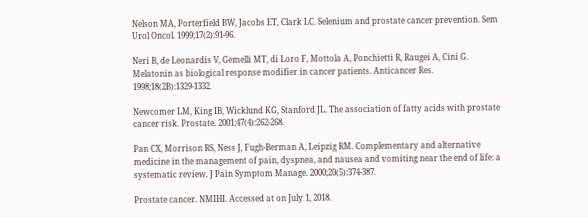Nelson MA, Porterfield BW, Jacobs ET, Clark LC. Selenium and prostate cancer prevention. Sem Urol Oncol. 1999;17(2):91-96.

Neri B, de Leonardis V, Gemelli MT, di Loro F, Mottola A, Ponchietti R, Raugei A, Cini G. Melatonin as biological response modifier in cancer patients. Anticancer Res. 1998;18(2B):1329-1332.

Newcomer LM, King IB, Wicklund KG, Stanford JL. The association of fatty acids with prostate cancer risk. Prostate. 2001;47(4):262-268.

Pan CX, Morrison RS, Ness J, Fugh-Berman A, Leipzig RM. Complementary and alternative medicine in the management of pain, dyspnea, and nausea and vomiting near the end of life: a systematic review. J Pain Symptom Manage. 2000;20(5):374-387.

Prostate cancer. NMIHI. Accessed at on July 1, 2018.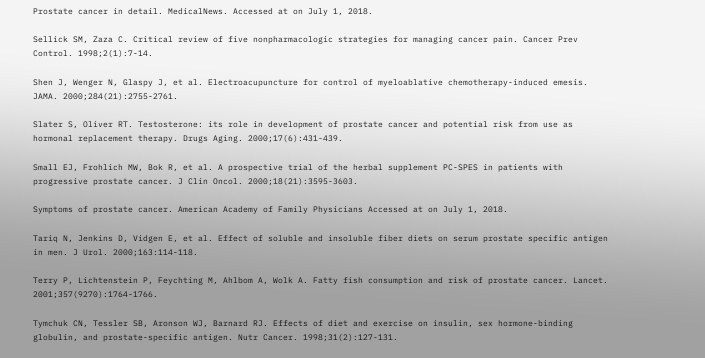Prostate cancer in detail. MedicalNews. Accessed at on July 1, 2018.

Sellick SM, Zaza C. Critical review of five nonpharmacologic strategies for managing cancer pain. Cancer Prev Control. 1998;2(1):7-14.

Shen J, Wenger N, Glaspy J, et al. Electroacupuncture for control of myeloablative chemotherapy-induced emesis. JAMA. 2000;284(21):2755-2761.

Slater S, Oliver RT. Testosterone: its role in development of prostate cancer and potential risk from use as hormonal replacement therapy. Drugs Aging. 2000;17(6):431-439.

Small EJ, Frohlich MW, Bok R, et al. A prospective trial of the herbal supplement PC-SPES in patients with progressive prostate cancer. J Clin Oncol. 2000;18(21):3595-3603.

Symptoms of prostate cancer. American Academy of Family Physicians Accessed at on July 1, 2018.

Tariq N, Jenkins D, Vidgen E, et al. Effect of soluble and insoluble fiber diets on serum prostate specific antigen in men. J Urol. 2000;163:114-118.

Terry P, Lichtenstein P, Feychting M, Ahlbom A, Wolk A. Fatty fish consumption and risk of prostate cancer. Lancet. 2001;357(9270):1764-1766.

Tymchuk CN, Tessler SB, Aronson WJ, Barnard RJ. Effects of diet and exercise on insulin, sex hormone-binding globulin, and prostate-specific antigen. Nutr Cancer. 1998;31(2):127-131.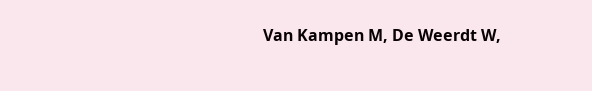Van Kampen M, De Weerdt W,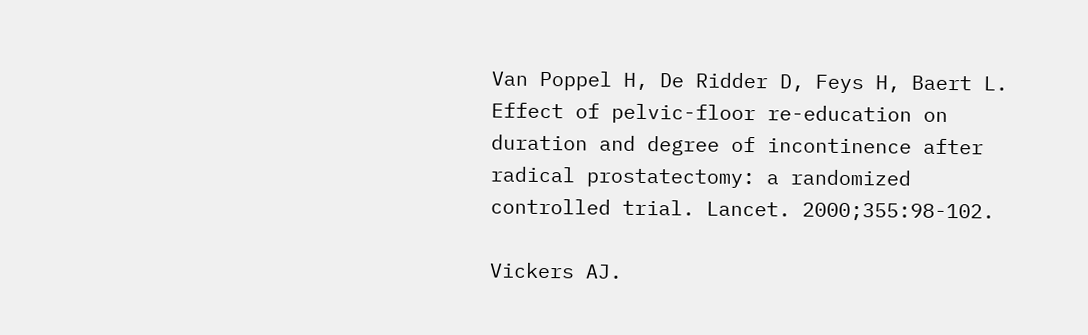Van Poppel H, De Ridder D, Feys H, Baert L. Effect of pelvic-floor re-education on duration and degree of incontinence after radical prostatectomy: a randomized controlled trial. Lancet. 2000;355:98-102.

Vickers AJ.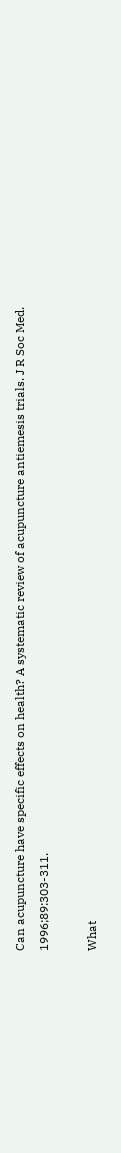Can acupuncture have specific effects on health? A systematic review of acupuncture antiemesis trials. J R Soc Med. 1996;89:303-311.

What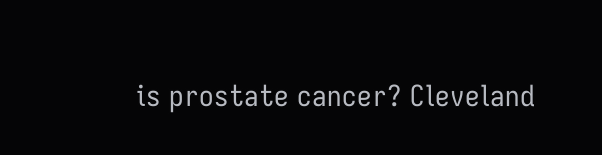is prostate cancer? Cleveland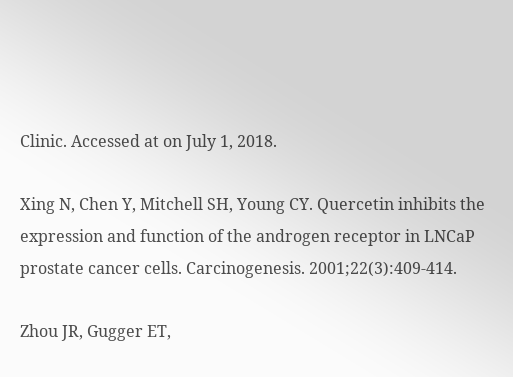Clinic. Accessed at on July 1, 2018.

Xing N, Chen Y, Mitchell SH, Young CY. Quercetin inhibits the expression and function of the androgen receptor in LNCaP prostate cancer cells. Carcinogenesis. 2001;22(3):409-414.

Zhou JR, Gugger ET,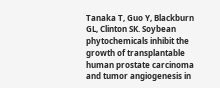Tanaka T, Guo Y, Blackburn GL, Clinton SK. Soybean phytochemicals inhibit the growth of transplantable human prostate carcinoma and tumor angiogenesis in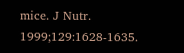mice. J Nutr. 1999;129:1628-1635.